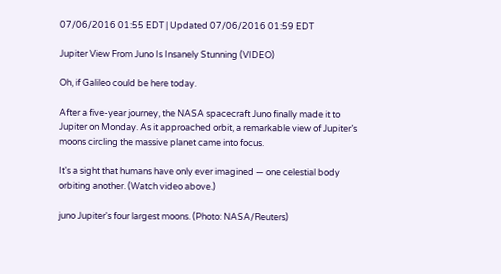07/06/2016 01:55 EDT | Updated 07/06/2016 01:59 EDT

Jupiter View From Juno Is Insanely Stunning (VIDEO)

Oh, if Galileo could be here today.

After a five-year journey, the NASA spacecraft Juno finally made it to Jupiter on Monday. As it approached orbit, a remarkable view of Jupiter’s moons circling the massive planet came into focus.

It's a sight that humans have only ever imagined — one celestial body orbiting another. (Watch video above.)

juno Jupiter's four largest moons. (Photo: NASA/Reuters)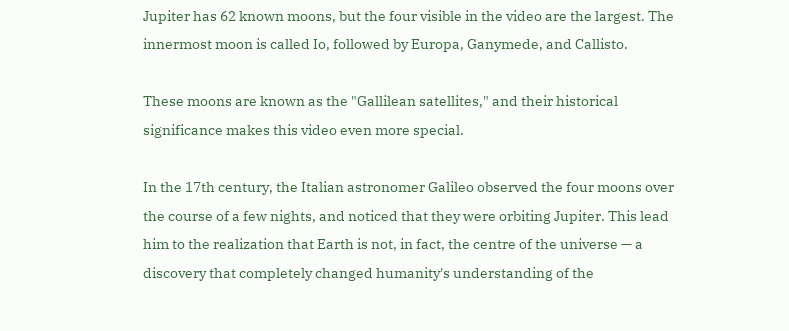Jupiter has 62 known moons, but the four visible in the video are the largest. The innermost moon is called Io, followed by Europa, Ganymede, and Callisto.

These moons are known as the "Gallilean satellites," and their historical significance makes this video even more special.

In the 17th century, the Italian astronomer Galileo observed the four moons over the course of a few nights, and noticed that they were orbiting Jupiter. This lead him to the realization that Earth is not, in fact, the centre of the universe — a discovery that completely changed humanity's understanding of the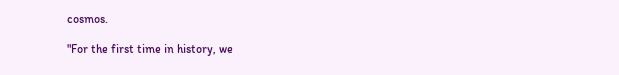cosmos.

"For the first time in history, we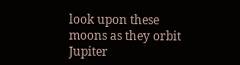look upon these moons as they orbit Jupiter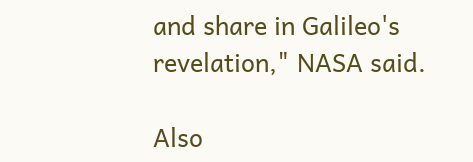and share in Galileo's revelation," NASA said.

Also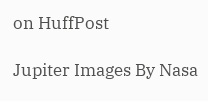on HuffPost

Jupiter Images By Nasa